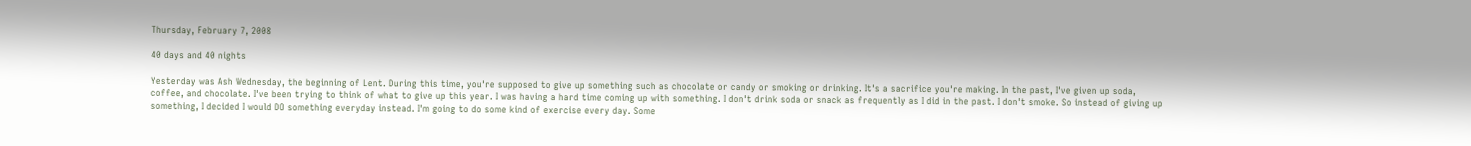Thursday, February 7, 2008

40 days and 40 nights

Yesterday was Ash Wednesday, the beginning of Lent. During this time, you're supposed to give up something such as chocolate or candy or smoking or drinking. It's a sacrifice you're making. In the past, I've given up soda, coffee, and chocolate. I've been trying to think of what to give up this year. I was having a hard time coming up with something. I don't drink soda or snack as frequently as I did in the past. I don't smoke. So instead of giving up something, I decided I would DO something everyday instead. I'm going to do some kind of exercise every day. Some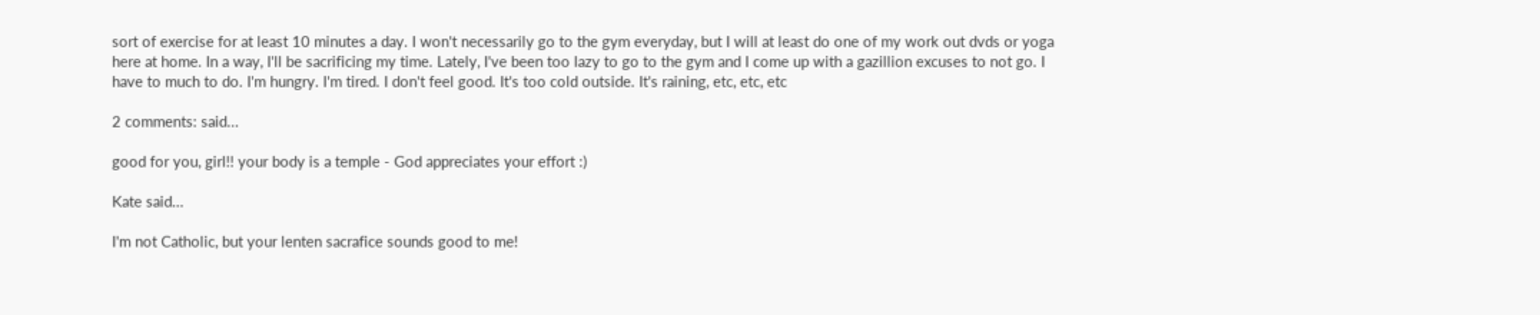sort of exercise for at least 10 minutes a day. I won't necessarily go to the gym everyday, but I will at least do one of my work out dvds or yoga here at home. In a way, I'll be sacrificing my time. Lately, I've been too lazy to go to the gym and I come up with a gazillion excuses to not go. I have to much to do. I'm hungry. I'm tired. I don't feel good. It's too cold outside. It's raining, etc, etc, etc

2 comments: said...

good for you, girl!! your body is a temple - God appreciates your effort :)

Kate said...

I'm not Catholic, but your lenten sacrafice sounds good to me!